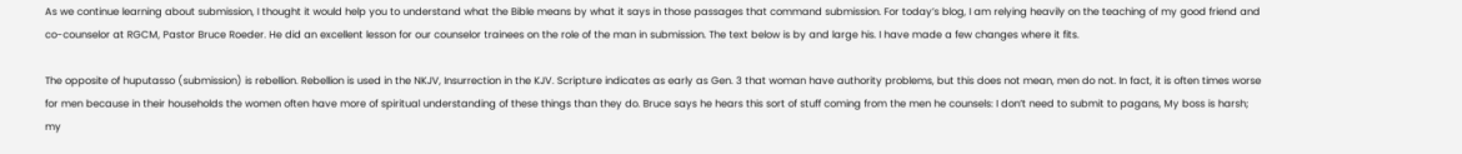As we continue learning about submission, I thought it would help you to understand what the Bible means by what it says in those passages that command submission. For today’s blog, I am relying heavily on the teaching of my good friend and co-counselor at RGCM, Pastor Bruce Roeder. He did an excellent lesson for our counselor trainees on the role of the man in submission. The text below is by and large his. I have made a few changes where it fits.

The opposite of huputasso (submission) is rebellion. Rebellion is used in the NKJV, Insurrection in the KJV. Scripture indicates as early as Gen. 3 that woman have authority problems, but this does not mean, men do not. In fact, it is often times worse for men because in their households the women often have more of spiritual understanding of these things than they do. Bruce says he hears this sort of stuff coming from the men he counsels: I don’t need to submit to pagans, My boss is harsh; my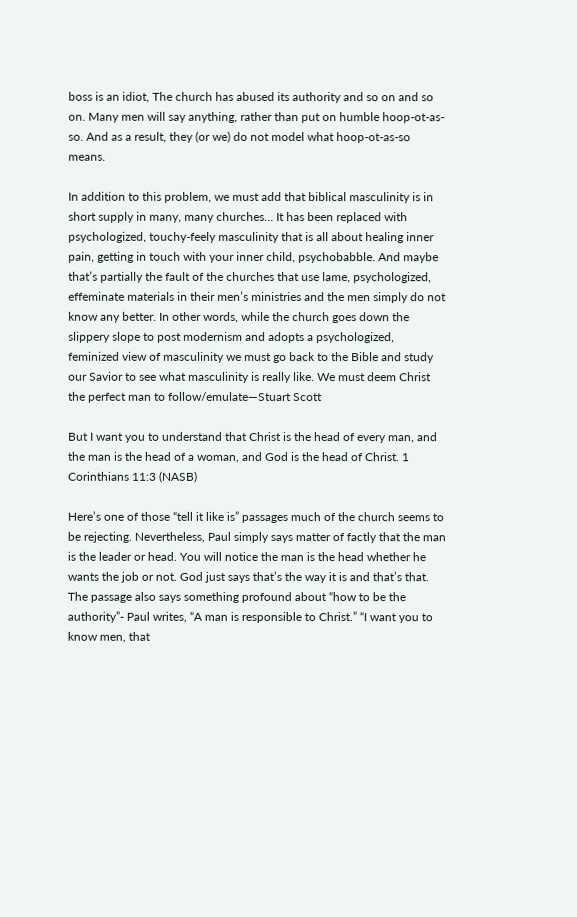boss is an idiot, The church has abused its authority and so on and so on. Many men will say anything, rather than put on humble hoop-ot-as-so. And as a result, they (or we) do not model what hoop-ot-as-so means.

In addition to this problem, we must add that biblical masculinity is in short supply in many, many churches… It has been replaced with psychologized, touchy-feely masculinity that is all about healing inner pain, getting in touch with your inner child, psychobabble. And maybe that’s partially the fault of the churches that use lame, psychologized, effeminate materials in their men’s ministries and the men simply do not know any better. In other words, while the church goes down the slippery slope to post modernism and adopts a psychologized, feminized view of masculinity we must go back to the Bible and study our Savior to see what masculinity is really like. We must deem Christ the perfect man to follow/emulate—Stuart Scott

But I want you to understand that Christ is the head of every man, and the man is the head of a woman, and God is the head of Christ. 1 Corinthians 11:3 (NASB)

Here’s one of those “tell it like is” passages much of the church seems to be rejecting. Nevertheless, Paul simply says matter of factly that the man is the leader or head. You will notice the man is the head whether he wants the job or not. God just says that’s the way it is and that’s that. The passage also says something profound about “how to be the authority”- Paul writes, “A man is responsible to Christ.” “I want you to know men, that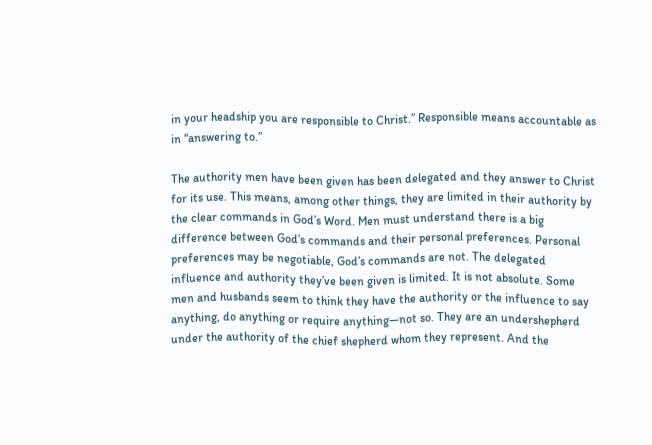in your headship you are responsible to Christ.” Responsible means accountable as in “answering to.”

The authority men have been given has been delegated and they answer to Christ for its use. This means, among other things, they are limited in their authority by the clear commands in God’s Word. Men must understand there is a big difference between God’s commands and their personal preferences. Personal preferences may be negotiable, God’s commands are not. The delegated influence and authority they’ve been given is limited. It is not absolute. Some men and husbands seem to think they have the authority or the influence to say anything, do anything or require anything—not so. They are an undershepherd under the authority of the chief shepherd whom they represent. And the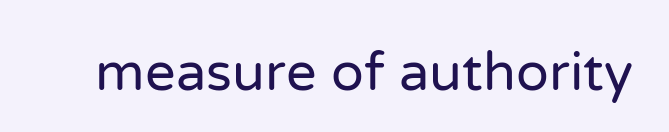measure of authority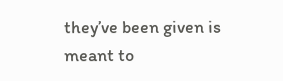they’ve been given is meant to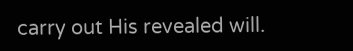carry out His revealed will.